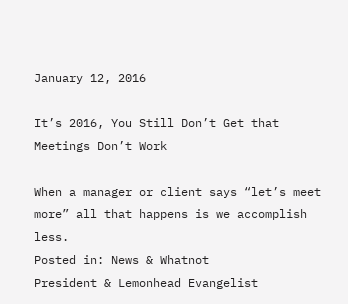January 12, 2016

It’s 2016, You Still Don’t Get that Meetings Don’t Work

When a manager or client says “let’s meet more” all that happens is we accomplish less.
Posted in: News & Whatnot
President & Lemonhead Evangelist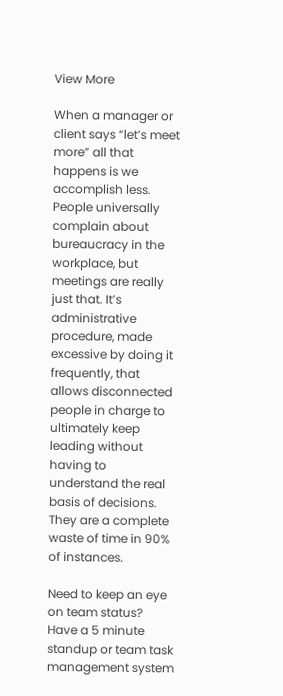View More

When a manager or client says “let’s meet more” all that happens is we accomplish less. People universally complain about bureaucracy in the workplace, but meetings are really just that. It’s administrative procedure, made excessive by doing it frequently, that allows disconnected people in charge to ultimately keep leading without having to understand the real basis of decisions. They are a complete waste of time in 90% of instances.

Need to keep an eye on team status? Have a 5 minute standup or team task management system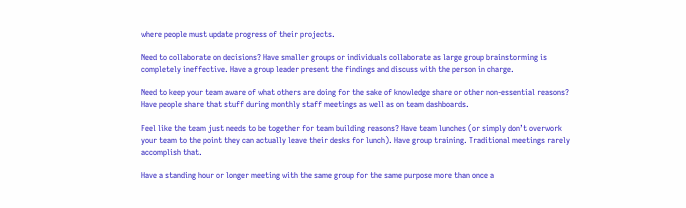where people must update progress of their projects.

Need to collaborate on decisions? Have smaller groups or individuals collaborate as large group brainstorming is completely ineffective. Have a group leader present the findings and discuss with the person in charge.

Need to keep your team aware of what others are doing for the sake of knowledge share or other non-essential reasons? Have people share that stuff during monthly staff meetings as well as on team dashboards.

Feel like the team just needs to be together for team building reasons? Have team lunches (or simply don’t overwork your team to the point they can actually leave their desks for lunch). Have group training. Traditional meetings rarely accomplish that.

Have a standing hour or longer meeting with the same group for the same purpose more than once a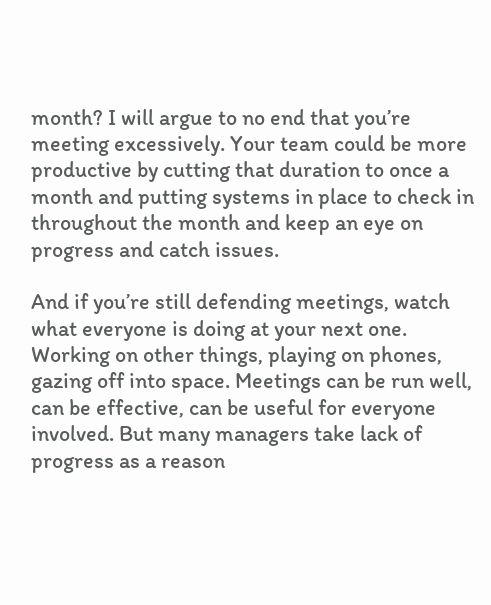month? I will argue to no end that you’re meeting excessively. Your team could be more productive by cutting that duration to once a month and putting systems in place to check in throughout the month and keep an eye on progress and catch issues.

And if you’re still defending meetings, watch what everyone is doing at your next one. Working on other things, playing on phones, gazing off into space. Meetings can be run well, can be effective, can be useful for everyone involved. But many managers take lack of progress as a reason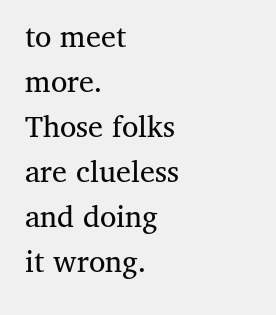to meet more. Those folks are clueless and doing it wrong.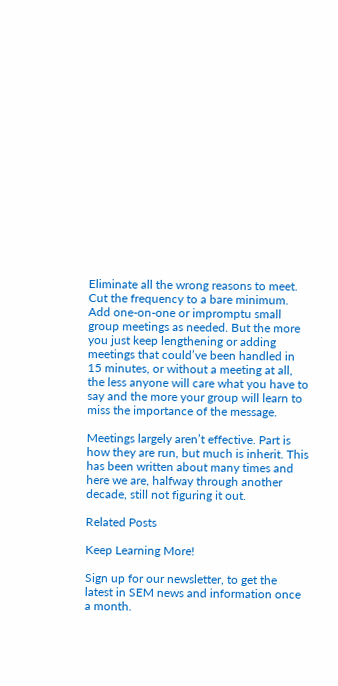Eliminate all the wrong reasons to meet. Cut the frequency to a bare minimum. Add one-on-one or impromptu small group meetings as needed. But the more you just keep lengthening or adding meetings that could’ve been handled in 15 minutes, or without a meeting at all, the less anyone will care what you have to say and the more your group will learn to miss the importance of the message.

Meetings largely aren’t effective. Part is how they are run, but much is inherit. This has been written about many times and here we are, halfway through another decade, still not figuring it out.

Related Posts

Keep Learning More!

Sign up for our newsletter, to get the latest in SEM news and information once a month.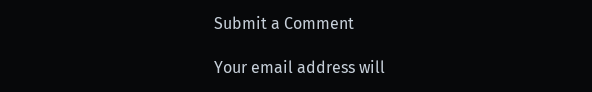Submit a Comment

Your email address will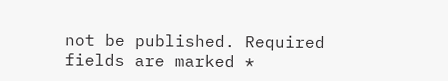not be published. Required fields are marked *